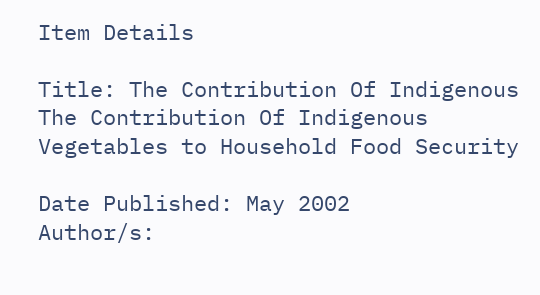Item Details

Title: The Contribution Of Indigenous The Contribution Of Indigenous Vegetables to Household Food Security

Date Published: May 2002
Author/s: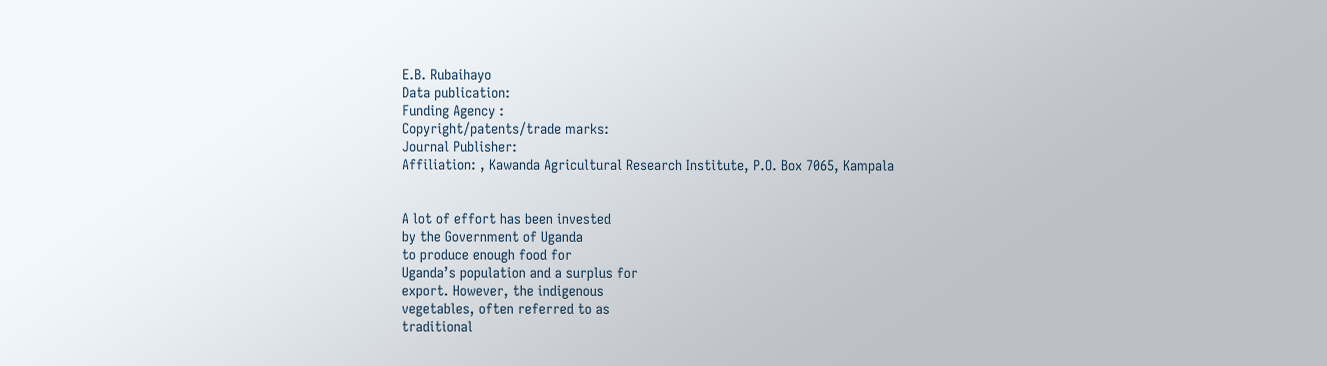E.B. Rubaihayo
Data publication:
Funding Agency :
Copyright/patents/trade marks:
Journal Publisher:
Affiliation: , Kawanda Agricultural Research Institute, P.O. Box 7065, Kampala


A lot of effort has been invested
by the Government of Uganda
to produce enough food for
Uganda’s population and a surplus for
export. However, the indigenous
vegetables, often referred to as
traditional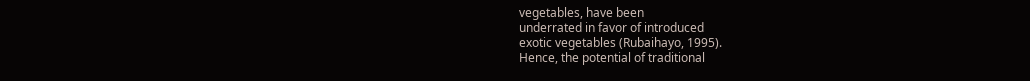vegetables, have been
underrated in favor of introduced
exotic vegetables (Rubaihayo, 1995).
Hence, the potential of traditional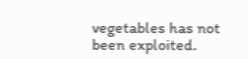vegetables has not been exploited.